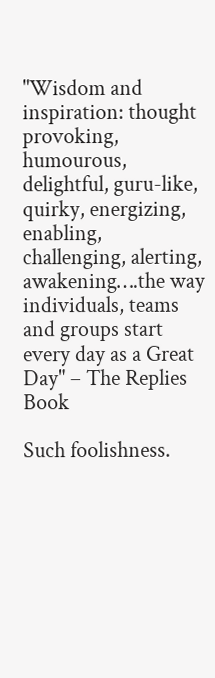"Wisdom and inspiration: thought provoking, humourous, delightful, guru-like, quirky, energizing, enabling, challenging, alerting, awakening….the way individuals, teams and groups start every day as a Great Day" – The Replies Book

Such foolishness.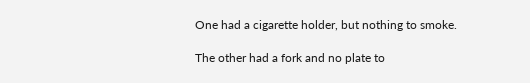One had a cigarette holder, but nothing to smoke.

The other had a fork and no plate to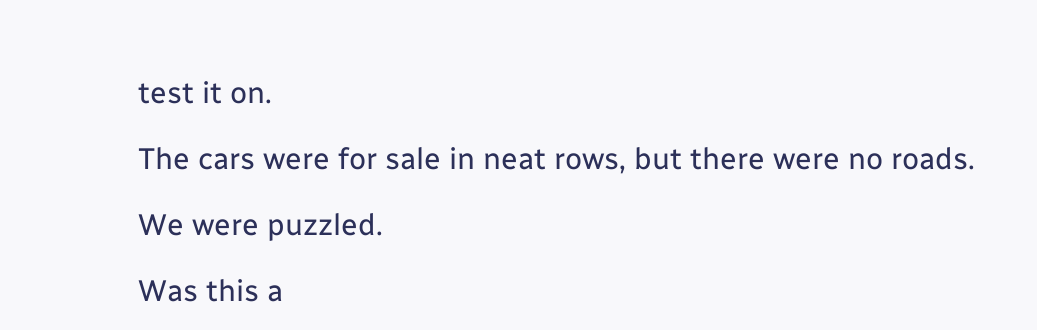test it on.

The cars were for sale in neat rows, but there were no roads.

We were puzzled.

Was this a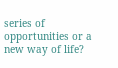series of opportunities or a new way of life?